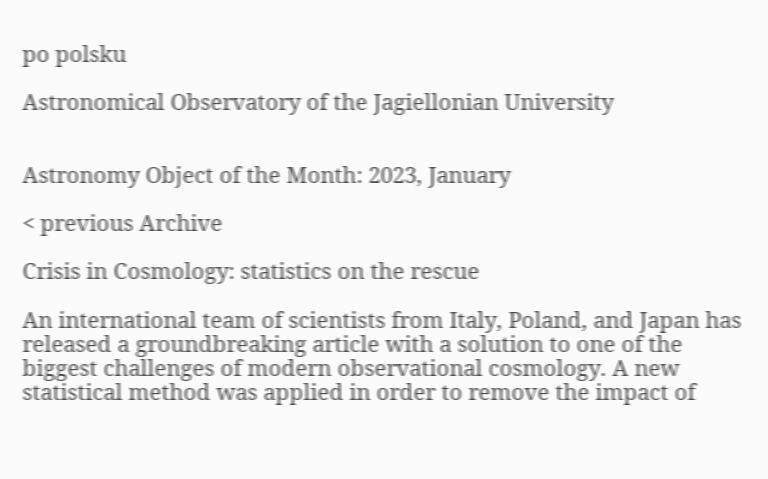po polsku

Astronomical Observatory of the Jagiellonian University


Astronomy Object of the Month: 2023, January

< previous Archive

Crisis in Cosmology: statistics on the rescue

An international team of scientists from Italy, Poland, and Japan has released a groundbreaking article with a solution to one of the biggest challenges of modern observational cosmology. A new statistical method was applied in order to remove the impact of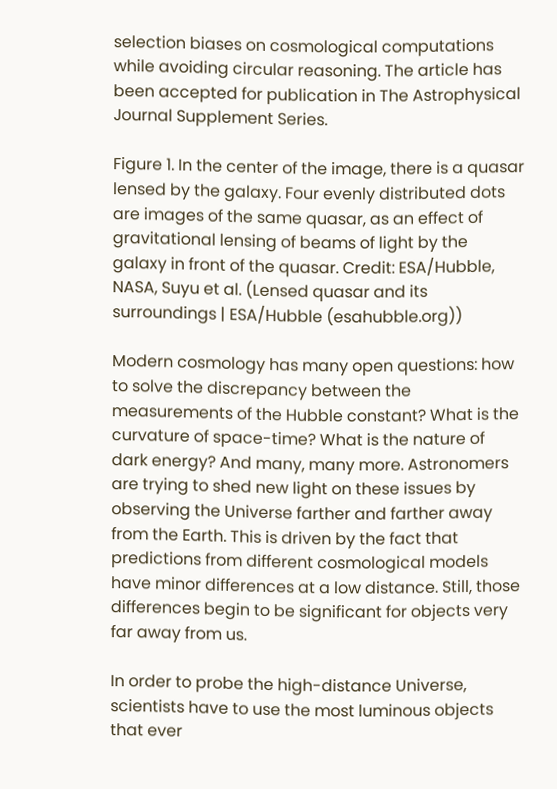selection biases on cosmological computations while avoiding circular reasoning. The article has been accepted for publication in The Astrophysical Journal Supplement Series.

Figure 1. In the center of the image, there is a quasar lensed by the galaxy. Four evenly distributed dots are images of the same quasar, as an effect of gravitational lensing of beams of light by the galaxy in front of the quasar. Credit: ESA/Hubble, NASA, Suyu et al. (Lensed quasar and its surroundings | ESA/Hubble (esahubble.org))

Modern cosmology has many open questions: how to solve the discrepancy between the measurements of the Hubble constant? What is the curvature of space-time? What is the nature of dark energy? And many, many more. Astronomers are trying to shed new light on these issues by observing the Universe farther and farther away from the Earth. This is driven by the fact that predictions from different cosmological models have minor differences at a low distance. Still, those differences begin to be significant for objects very far away from us.

In order to probe the high-distance Universe, scientists have to use the most luminous objects that ever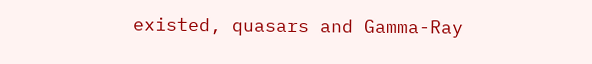existed, quasars and Gamma-Ray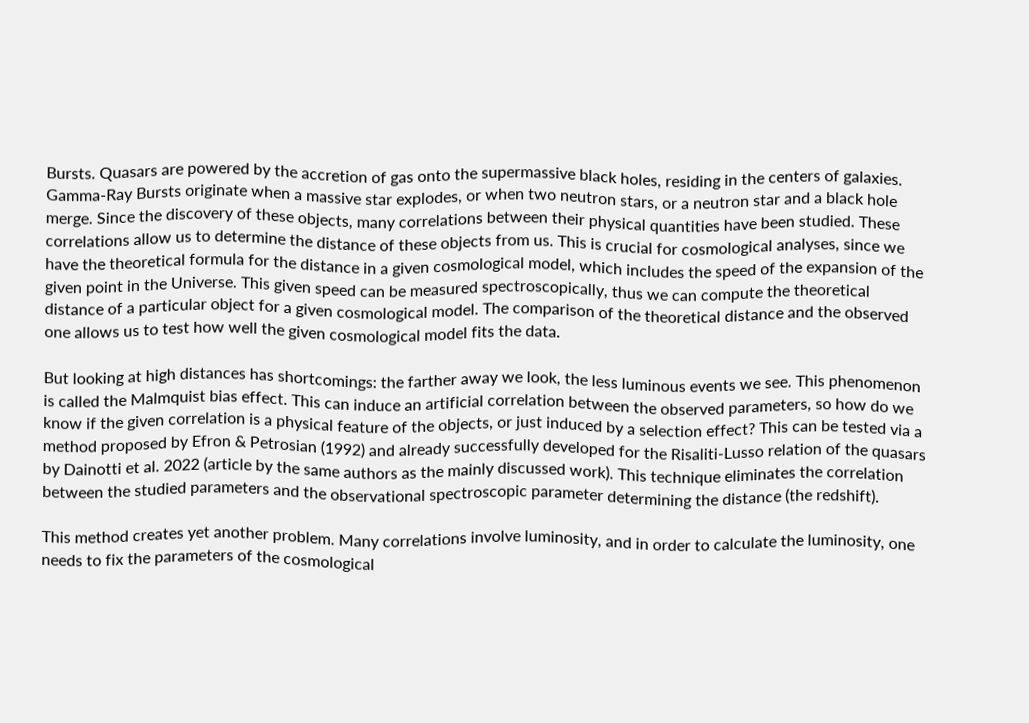Bursts. Quasars are powered by the accretion of gas onto the supermassive black holes, residing in the centers of galaxies. Gamma-Ray Bursts originate when a massive star explodes, or when two neutron stars, or a neutron star and a black hole merge. Since the discovery of these objects, many correlations between their physical quantities have been studied. These correlations allow us to determine the distance of these objects from us. This is crucial for cosmological analyses, since we have the theoretical formula for the distance in a given cosmological model, which includes the speed of the expansion of the given point in the Universe. This given speed can be measured spectroscopically, thus we can compute the theoretical distance of a particular object for a given cosmological model. The comparison of the theoretical distance and the observed one allows us to test how well the given cosmological model fits the data.

But looking at high distances has shortcomings: the farther away we look, the less luminous events we see. This phenomenon is called the Malmquist bias effect. This can induce an artificial correlation between the observed parameters, so how do we know if the given correlation is a physical feature of the objects, or just induced by a selection effect? This can be tested via a method proposed by Efron & Petrosian (1992) and already successfully developed for the Risaliti-Lusso relation of the quasars by Dainotti et al. 2022 (article by the same authors as the mainly discussed work). This technique eliminates the correlation between the studied parameters and the observational spectroscopic parameter determining the distance (the redshift).

This method creates yet another problem. Many correlations involve luminosity, and in order to calculate the luminosity, one needs to fix the parameters of the cosmological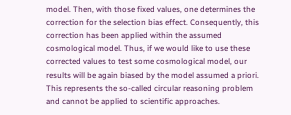model. Then, with those fixed values, one determines the correction for the selection bias effect. Consequently, this correction has been applied within the assumed cosmological model. Thus, if we would like to use these corrected values to test some cosmological model, our results will be again biased by the model assumed a priori. This represents the so-called circular reasoning problem and cannot be applied to scientific approaches.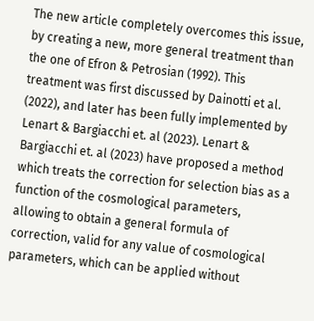The new article completely overcomes this issue, by creating a new, more general treatment than the one of Efron & Petrosian (1992). This treatment was first discussed by Dainotti et al. (2022), and later has been fully implemented by Lenart & Bargiacchi et. al (2023). Lenart & Bargiacchi et. al (2023) have proposed a method which treats the correction for selection bias as a function of the cosmological parameters, allowing to obtain a general formula of correction, valid for any value of cosmological parameters, which can be applied without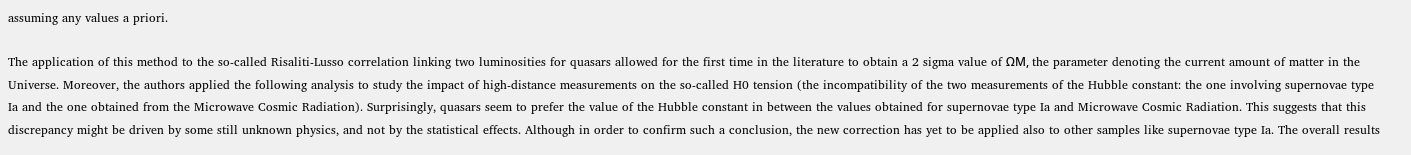assuming any values a priori.

The application of this method to the so-called Risaliti-Lusso correlation linking two luminosities for quasars allowed for the first time in the literature to obtain a 2 sigma value of ΩM, the parameter denoting the current amount of matter in the Universe. Moreover, the authors applied the following analysis to study the impact of high-distance measurements on the so-called H0 tension (the incompatibility of the two measurements of the Hubble constant: the one involving supernovae type Ia and the one obtained from the Microwave Cosmic Radiation). Surprisingly, quasars seem to prefer the value of the Hubble constant in between the values obtained for supernovae type Ia and Microwave Cosmic Radiation. This suggests that this discrepancy might be driven by some still unknown physics, and not by the statistical effects. Although in order to confirm such a conclusion, the new correction has yet to be applied also to other samples like supernovae type Ia. The overall results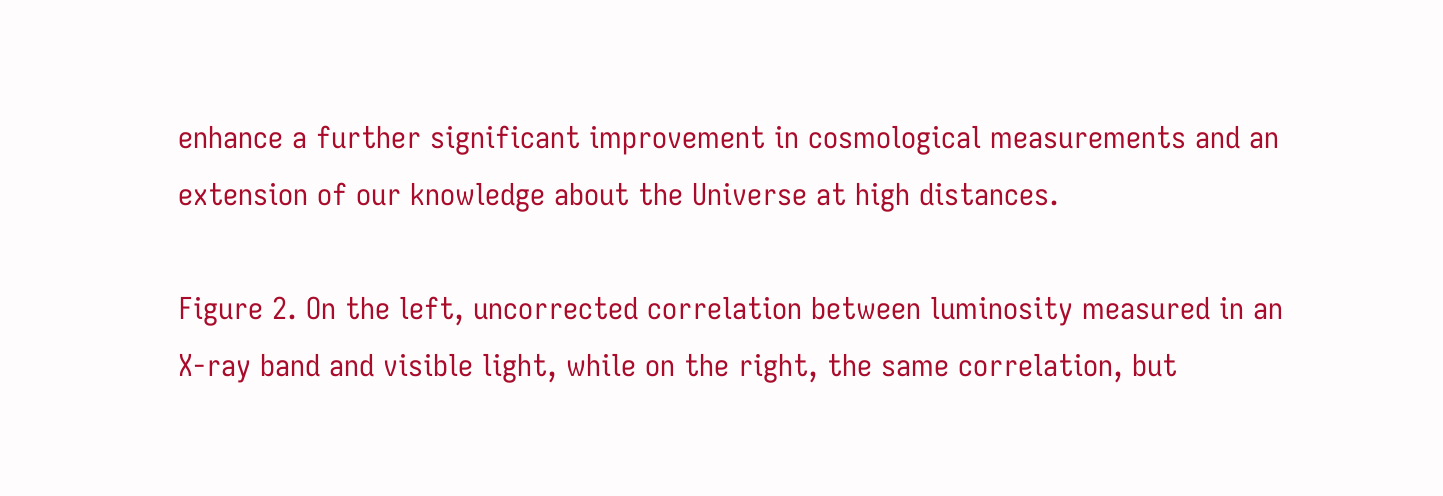enhance a further significant improvement in cosmological measurements and an extension of our knowledge about the Universe at high distances.

Figure 2. On the left, uncorrected correlation between luminosity measured in an X-ray band and visible light, while on the right, the same correlation, but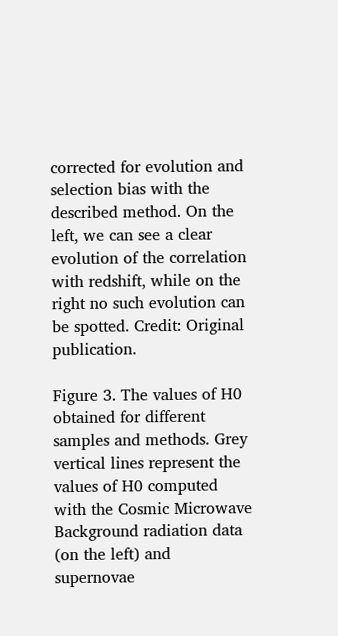corrected for evolution and selection bias with the described method. On the left, we can see a clear evolution of the correlation with redshift, while on the right no such evolution can be spotted. Credit: Original publication.

Figure 3. The values of H0 obtained for different samples and methods. Grey vertical lines represent the values of H0 computed with the Cosmic Microwave Background radiation data (on the left) and supernovae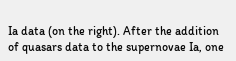Ia data (on the right). After the addition of quasars data to the supernovae Ia, one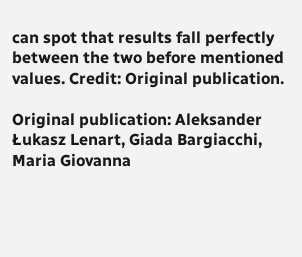can spot that results fall perfectly between the two before mentioned values. Credit: Original publication.

Original publication: Aleksander Łukasz Lenart, Giada Bargiacchi, Maria Giovanna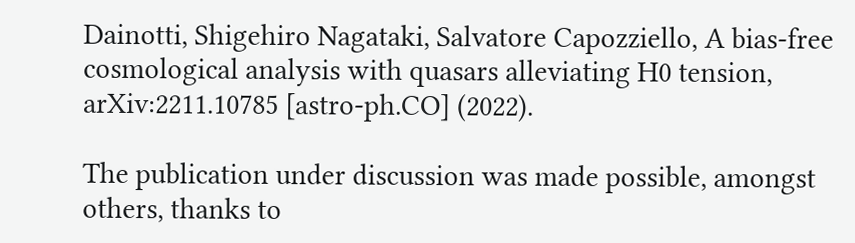Dainotti, Shigehiro Nagataki, Salvatore Capozziello, A bias-free cosmological analysis with quasars alleviating H0 tension, arXiv:2211.10785 [astro-ph.CO] (2022).

The publication under discussion was made possible, amongst others, thanks to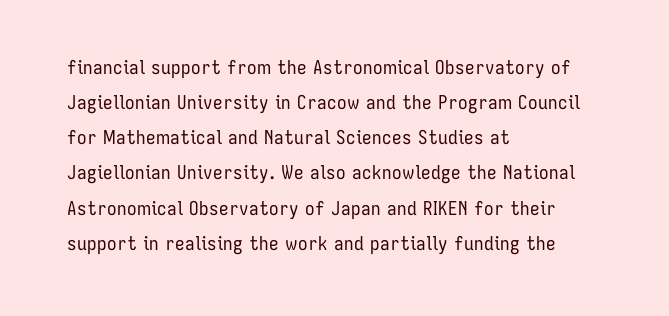financial support from the Astronomical Observatory of Jagiellonian University in Cracow and the Program Council for Mathematical and Natural Sciences Studies at Jagiellonian University. We also acknowledge the National Astronomical Observatory of Japan and RIKEN for their support in realising the work and partially funding the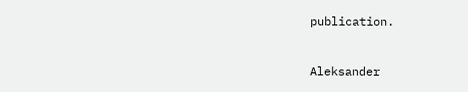publication.


Aleksander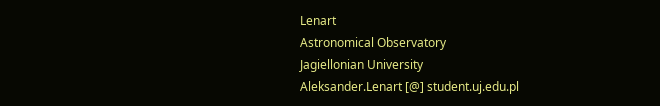Lenart
Astronomical Observatory
Jagiellonian University
Aleksander.Lenart [@] student.uj.edu.pl